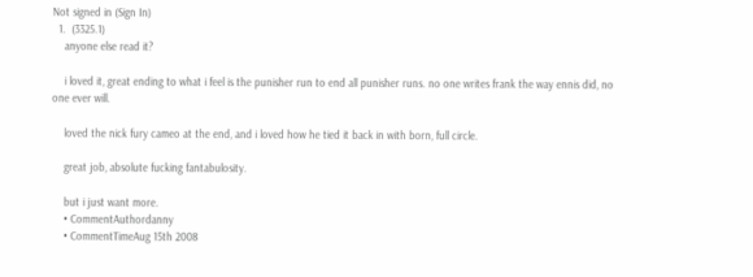Not signed in (Sign In)
  1.  (3325.1)
    anyone else read it?

    i loved it, great ending to what i feel is the punisher run to end all punisher runs. no one writes frank the way ennis did, no one ever will.

    loved the nick fury cameo at the end, and i loved how he tied it back in with born, full circle.

    great job, absolute fucking fantabulosity.

    but i just want more.
    • CommentAuthordanny
    • CommentTimeAug 15th 2008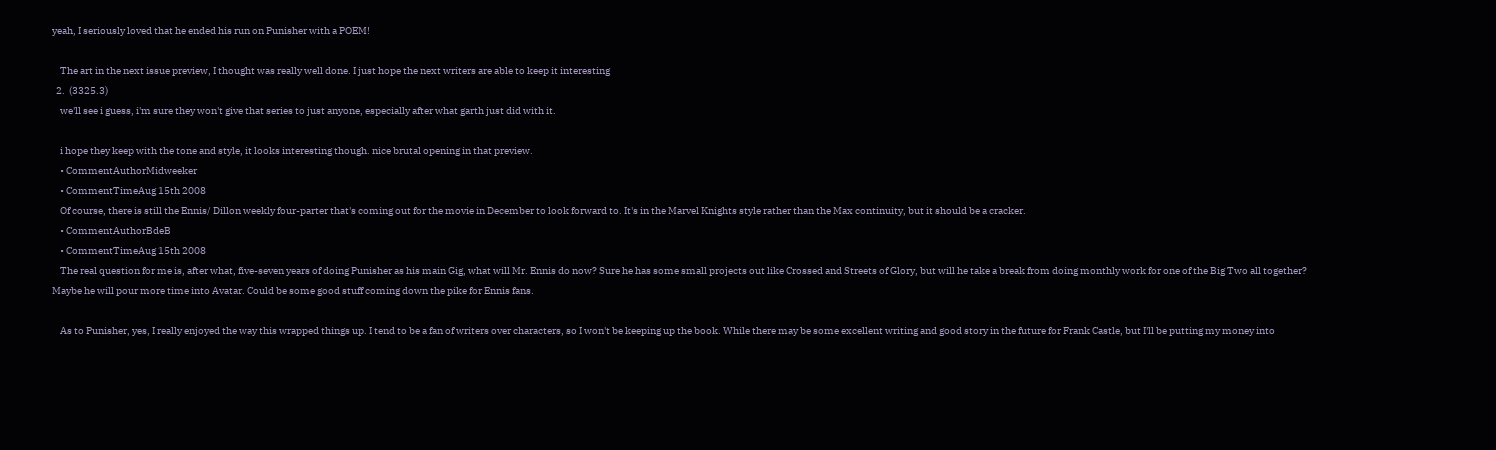yeah, I seriously loved that he ended his run on Punisher with a POEM!

    The art in the next issue preview, I thought was really well done. I just hope the next writers are able to keep it interesting
  2.  (3325.3)
    we'll see i guess, i'm sure they won't give that series to just anyone, especially after what garth just did with it.

    i hope they keep with the tone and style, it looks interesting though. nice brutal opening in that preview.
    • CommentAuthorMidweeker
    • CommentTimeAug 15th 2008
    Of course, there is still the Ennis/ Dillon weekly four-parter that's coming out for the movie in December to look forward to. It's in the Marvel Knights style rather than the Max continuity, but it should be a cracker.
    • CommentAuthorBdeB
    • CommentTimeAug 15th 2008
    The real question for me is, after what, five-seven years of doing Punisher as his main Gig, what will Mr. Ennis do now? Sure he has some small projects out like Crossed and Streets of Glory, but will he take a break from doing monthly work for one of the Big Two all together? Maybe he will pour more time into Avatar. Could be some good stuff coming down the pike for Ennis fans.

    As to Punisher, yes, I really enjoyed the way this wrapped things up. I tend to be a fan of writers over characters, so I won't be keeping up the book. While there may be some excellent writing and good story in the future for Frank Castle, but I'll be putting my money into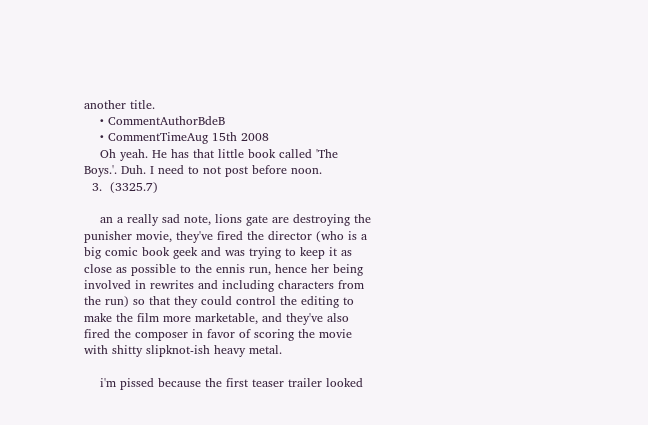another title.
    • CommentAuthorBdeB
    • CommentTimeAug 15th 2008
    Oh yeah. He has that little book called 'The Boys.'. Duh. I need to not post before noon.
  3.  (3325.7)

    an a really sad note, lions gate are destroying the punisher movie, they've fired the director (who is a big comic book geek and was trying to keep it as close as possible to the ennis run, hence her being involved in rewrites and including characters from the run) so that they could control the editing to make the film more marketable, and they've also fired the composer in favor of scoring the movie with shitty slipknot-ish heavy metal.

    i'm pissed because the first teaser trailer looked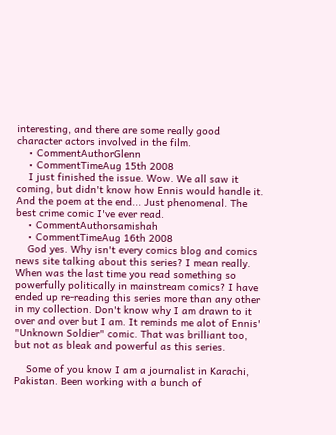interesting, and there are some really good character actors involved in the film.
    • CommentAuthorGlenn
    • CommentTimeAug 15th 2008
    I just finished the issue. Wow. We all saw it coming, but didn't know how Ennis would handle it. And the poem at the end... Just phenomenal. The best crime comic I've ever read.
    • CommentAuthorsamishah
    • CommentTimeAug 16th 2008
    God yes. Why isn't every comics blog and comics news site talking about this series? I mean really. When was the last time you read something so powerfully politically in mainstream comics? I have ended up re-reading this series more than any other in my collection. Don't know why I am drawn to it over and over but I am. It reminds me alot of Ennis' "Unknown Soldier" comic. That was brilliant too, but not as bleak and powerful as this series.

    Some of you know I am a journalist in Karachi, Pakistan. Been working with a bunch of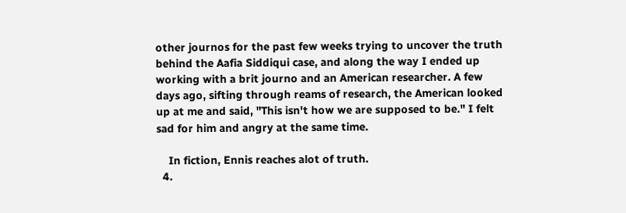other journos for the past few weeks trying to uncover the truth behind the Aafia Siddiqui case, and along the way I ended up working with a brit journo and an American researcher. A few days ago, sifting through reams of research, the American looked up at me and said, "This isn't how we are supposed to be." I felt sad for him and angry at the same time.

    In fiction, Ennis reaches alot of truth.
  4.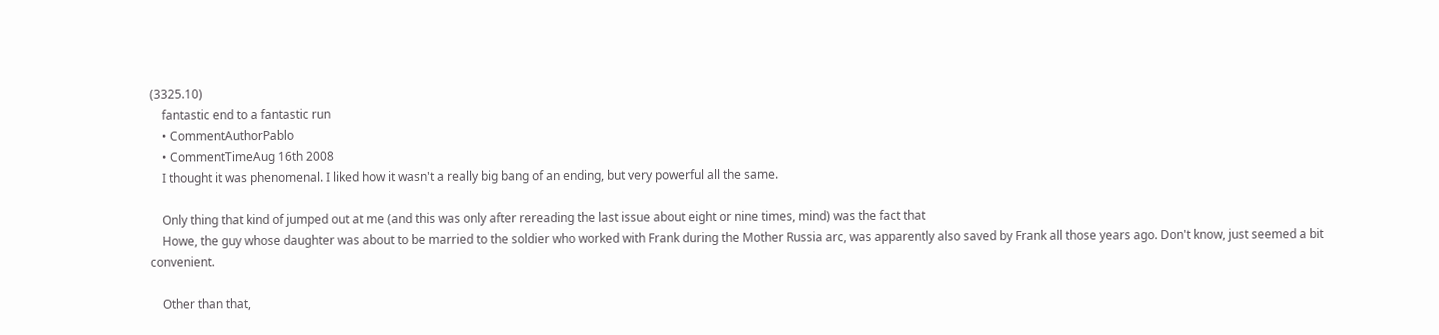(3325.10)
    fantastic end to a fantastic run
    • CommentAuthorPablo
    • CommentTimeAug 16th 2008
    I thought it was phenomenal. I liked how it wasn't a really big bang of an ending, but very powerful all the same.

    Only thing that kind of jumped out at me (and this was only after rereading the last issue about eight or nine times, mind) was the fact that
    Howe, the guy whose daughter was about to be married to the soldier who worked with Frank during the Mother Russia arc, was apparently also saved by Frank all those years ago. Don't know, just seemed a bit convenient.

    Other than that,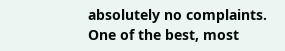absolutely no complaints. One of the best, most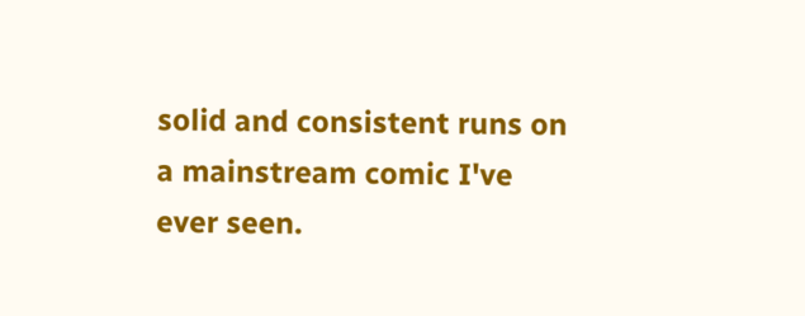solid and consistent runs on a mainstream comic I've ever seen.